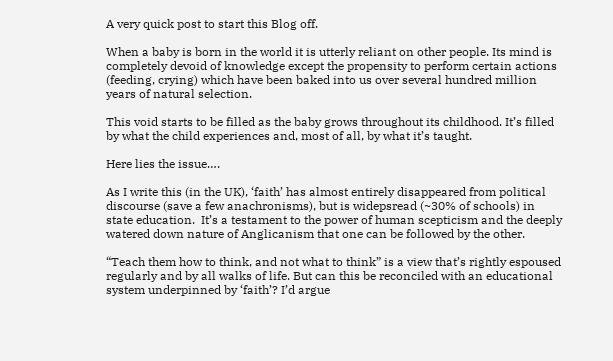A very quick post to start this Blog off.

When a baby is born in the world it is utterly reliant on other people. Its mind is completely devoid of knowledge except the propensity to perform certain actions (feeding, crying) which have been baked into us over several hundred million years of natural selection.

This void starts to be filled as the baby grows throughout its childhood. It’s filled by what the child experiences and, most of all, by what it’s taught.

Here lies the issue….

As I write this (in the UK), ‘faith’ has almost entirely disappeared from political discourse (save a few anachronisms), but is widepsread (~30% of schools) in state education.  It’s a testament to the power of human scepticism and the deeply watered down nature of Anglicanism that one can be followed by the other.

“Teach them how to think, and not what to think” is a view that’s rightly espoused regularly and by all walks of life. But can this be reconciled with an educational system underpinned by ‘faith’? I’d argue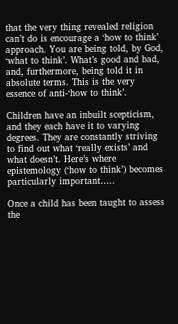that the very thing revealed religion can’t do is encourage a ‘how to think’ approach. You are being told, by God, ‘what to think’. What’s good and bad, and, furthermore, being told it in absolute terms. This is the very essence of anti-‘how to think’.

Children have an inbuilt scepticism, and they each have it to varying degrees. They are constantly striving to find out what ‘really exists’ and what doesn’t. Here’s where epistemology (‘how to think’) becomes particularly important…..

Once a child has been taught to assess the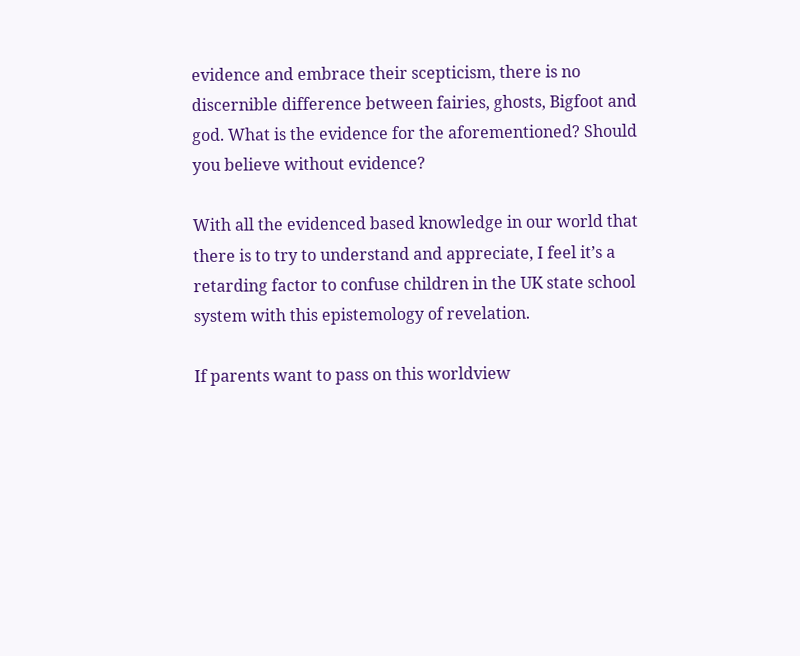evidence and embrace their scepticism, there is no discernible difference between fairies, ghosts, Bigfoot and god. What is the evidence for the aforementioned? Should you believe without evidence?

With all the evidenced based knowledge in our world that there is to try to understand and appreciate, I feel it’s a retarding factor to confuse children in the UK state school system with this epistemology of revelation.

If parents want to pass on this worldview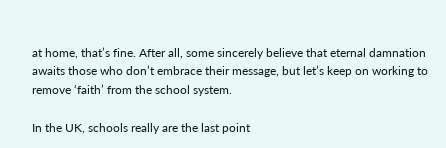at home, that’s fine. After all, some sincerely believe that eternal damnation awaits those who don’t embrace their message, but let’s keep on working to remove ‘faith’ from the school system.

In the UK, schools really are the last point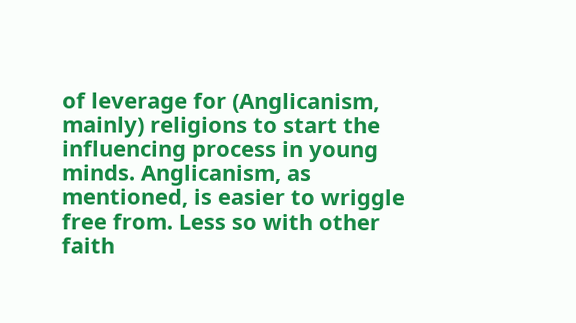of leverage for (Anglicanism, mainly) religions to start the influencing process in young minds. Anglicanism, as mentioned, is easier to wriggle free from. Less so with other faith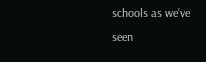schools as we’ve seen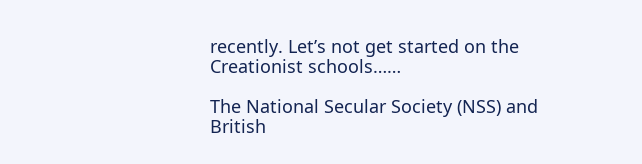recently. Let’s not get started on the Creationist schools……

The National Secular Society (NSS) and British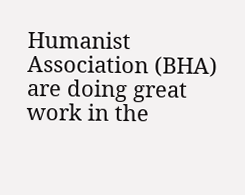Humanist Association (BHA) are doing great work in the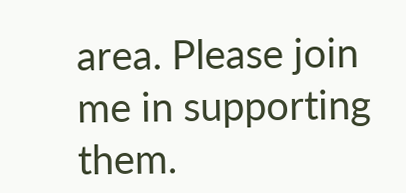area. Please join me in supporting them.